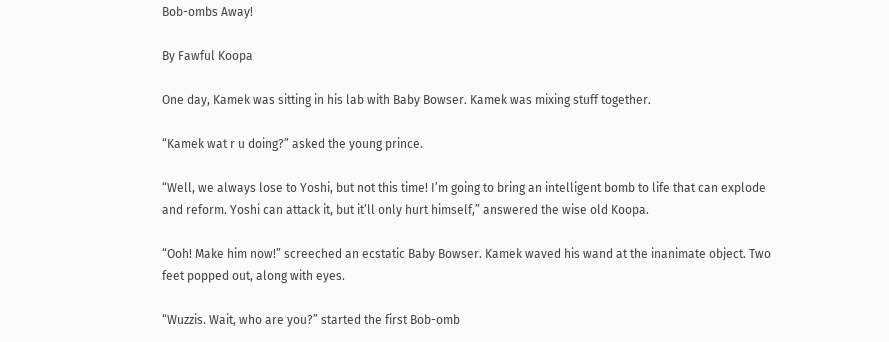Bob-ombs Away!

By Fawful Koopa

One day, Kamek was sitting in his lab with Baby Bowser. Kamek was mixing stuff together.

“Kamek wat r u doing?” asked the young prince.

“Well, we always lose to Yoshi, but not this time! I’m going to bring an intelligent bomb to life that can explode and reform. Yoshi can attack it, but it’ll only hurt himself,” answered the wise old Koopa.

“Ooh! Make him now!” screeched an ecstatic Baby Bowser. Kamek waved his wand at the inanimate object. Two feet popped out, along with eyes.

“Wuzzis. Wait, who are you?” started the first Bob-omb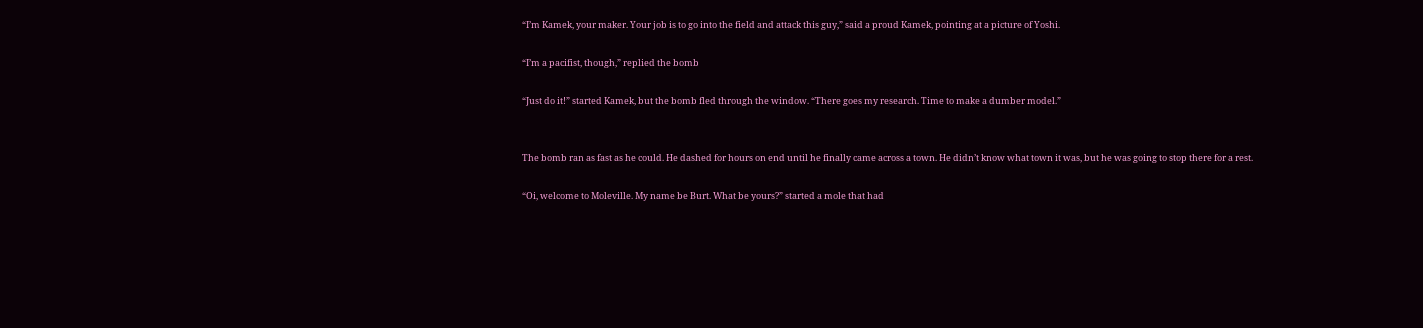“I’m Kamek, your maker. Your job is to go into the field and attack this guy,” said a proud Kamek, pointing at a picture of Yoshi.

“I’m a pacifist, though,” replied the bomb

“Just do it!” started Kamek, but the bomb fled through the window. “There goes my research. Time to make a dumber model.”


The bomb ran as fast as he could. He dashed for hours on end until he finally came across a town. He didn’t know what town it was, but he was going to stop there for a rest.

“Oi, welcome to Moleville. My name be Burt. What be yours?” started a mole that had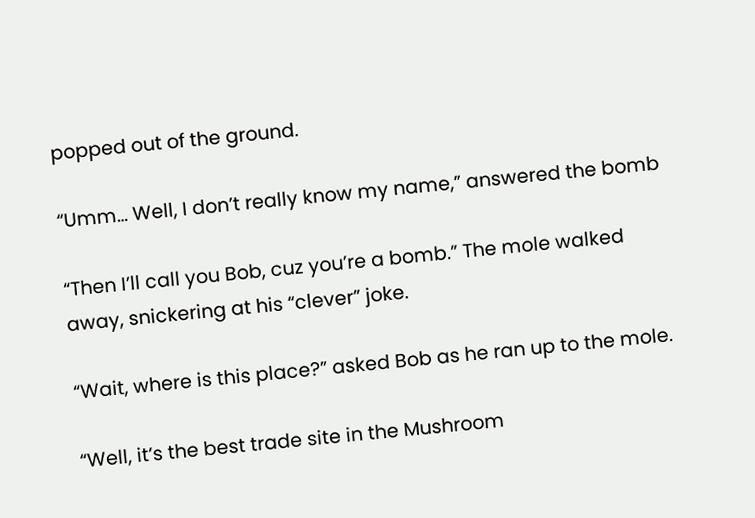popped out of the ground.

“Umm… Well, I don’t really know my name,” answered the bomb

“Then I’ll call you Bob, cuz you’re a bomb.” The mole walked away, snickering at his “clever” joke.

“Wait, where is this place?” asked Bob as he ran up to the mole.

“Well, it’s the best trade site in the Mushroom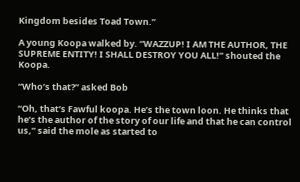Kingdom besides Toad Town.”

A young Koopa walked by. “WAZZUP! I AM THE AUTHOR, THE SUPREME ENTITY! I SHALL DESTROY YOU ALL!” shouted the Koopa.

“Who’s that?” asked Bob

“Oh, that’s Fawful koopa. He’s the town loon. He thinks that he’s the author of the story of our life and that he can control us,” said the mole as started to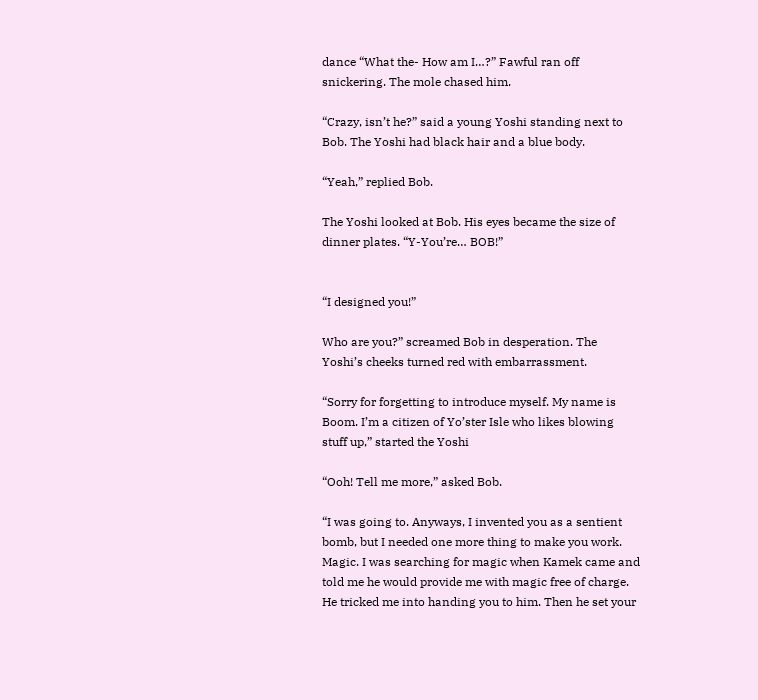dance “What the- How am I…?” Fawful ran off snickering. The mole chased him.

“Crazy, isn’t he?” said a young Yoshi standing next to Bob. The Yoshi had black hair and a blue body.

“Yeah,” replied Bob.

The Yoshi looked at Bob. His eyes became the size of dinner plates. “Y-You’re… BOB!”


“I designed you!”

Who are you?” screamed Bob in desperation. The Yoshi’s cheeks turned red with embarrassment.

“Sorry for forgetting to introduce myself. My name is Boom. I’m a citizen of Yo’ster Isle who likes blowing stuff up,” started the Yoshi

“Ooh! Tell me more,” asked Bob.

“I was going to. Anyways, I invented you as a sentient bomb, but I needed one more thing to make you work. Magic. I was searching for magic when Kamek came and told me he would provide me with magic free of charge. He tricked me into handing you to him. Then he set your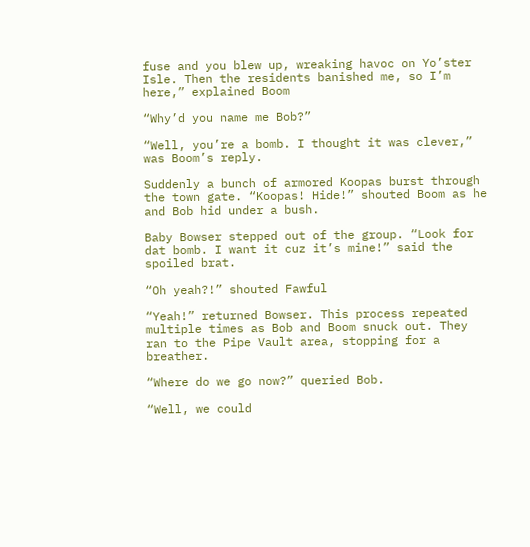fuse and you blew up, wreaking havoc on Yo’ster Isle. Then the residents banished me, so I’m here,” explained Boom

“Why’d you name me Bob?”

“Well, you’re a bomb. I thought it was clever,” was Boom’s reply.

Suddenly a bunch of armored Koopas burst through the town gate. “Koopas! Hide!” shouted Boom as he and Bob hid under a bush.

Baby Bowser stepped out of the group. “Look for dat bomb. I want it cuz it’s mine!” said the spoiled brat.

“Oh yeah?!” shouted Fawful

“Yeah!” returned Bowser. This process repeated multiple times as Bob and Boom snuck out. They ran to the Pipe Vault area, stopping for a breather.

“Where do we go now?” queried Bob.

“Well, we could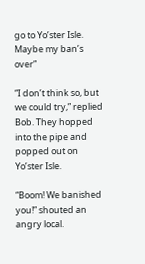go to Yo’ster Isle. Maybe my ban’s over”

“I don’t think so, but we could try,” replied Bob. They hopped into the pipe and popped out on Yo’ster Isle.

“Boom! We banished you!” shouted an angry local.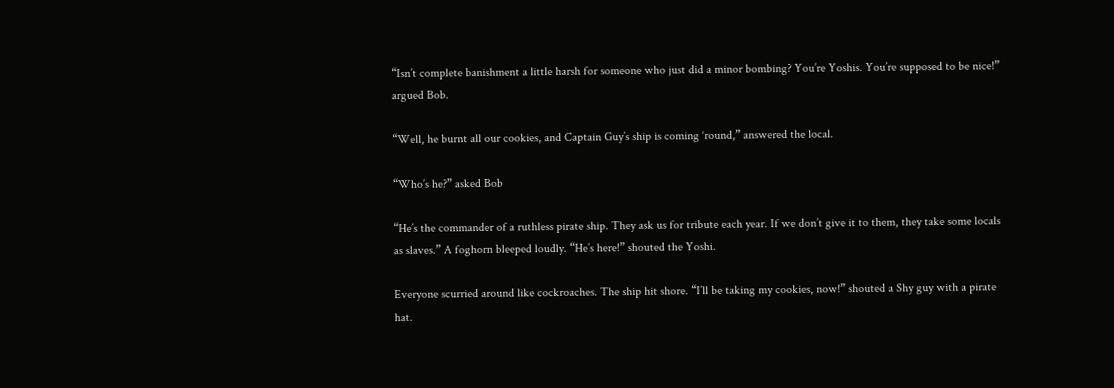“Isn’t complete banishment a little harsh for someone who just did a minor bombing? You’re Yoshis. You’re supposed to be nice!” argued Bob.

“Well, he burnt all our cookies, and Captain Guy’s ship is coming ‘round,” answered the local.

“Who’s he?” asked Bob

“He’s the commander of a ruthless pirate ship. They ask us for tribute each year. If we don’t give it to them, they take some locals as slaves.” A foghorn bleeped loudly. “He’s here!” shouted the Yoshi.

Everyone scurried around like cockroaches. The ship hit shore. “I’ll be taking my cookies, now!” shouted a Shy guy with a pirate hat.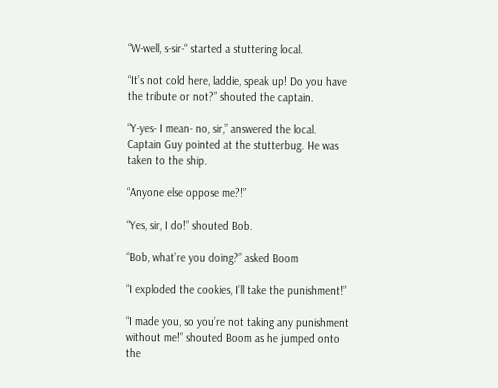“W-well, s-sir-“ started a stuttering local.

“It’s not cold here, laddie, speak up! Do you have the tribute or not?” shouted the captain.

“Y-yes- I mean- no, sir,” answered the local. Captain Guy pointed at the stutterbug. He was taken to the ship.

“Anyone else oppose me?!”

“Yes, sir, I do!” shouted Bob.

“Bob, what’re you doing?” asked Boom

“I exploded the cookies, I’ll take the punishment!”

“I made you, so you’re not taking any punishment without me!” shouted Boom as he jumped onto the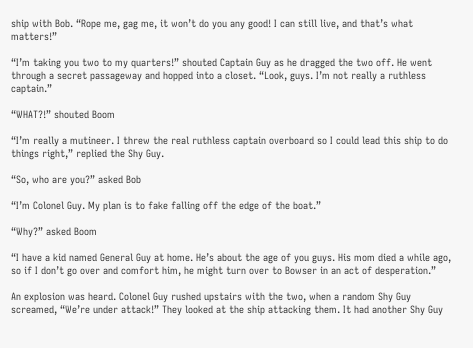ship with Bob. “Rope me, gag me, it won’t do you any good! I can still live, and that’s what matters!”

“I’m taking you two to my quarters!” shouted Captain Guy as he dragged the two off. He went through a secret passageway and hopped into a closet. “Look, guys. I’m not really a ruthless captain.”

“WHAT?!” shouted Boom

“I’m really a mutineer. I threw the real ruthless captain overboard so I could lead this ship to do things right,” replied the Shy Guy.

“So, who are you?” asked Bob

“I’m Colonel Guy. My plan is to fake falling off the edge of the boat.”

“Why?” asked Boom

“I have a kid named General Guy at home. He’s about the age of you guys. His mom died a while ago, so if I don’t go over and comfort him, he might turn over to Bowser in an act of desperation.”

An explosion was heard. Colonel Guy rushed upstairs with the two, when a random Shy Guy screamed, “We’re under attack!” They looked at the ship attacking them. It had another Shy Guy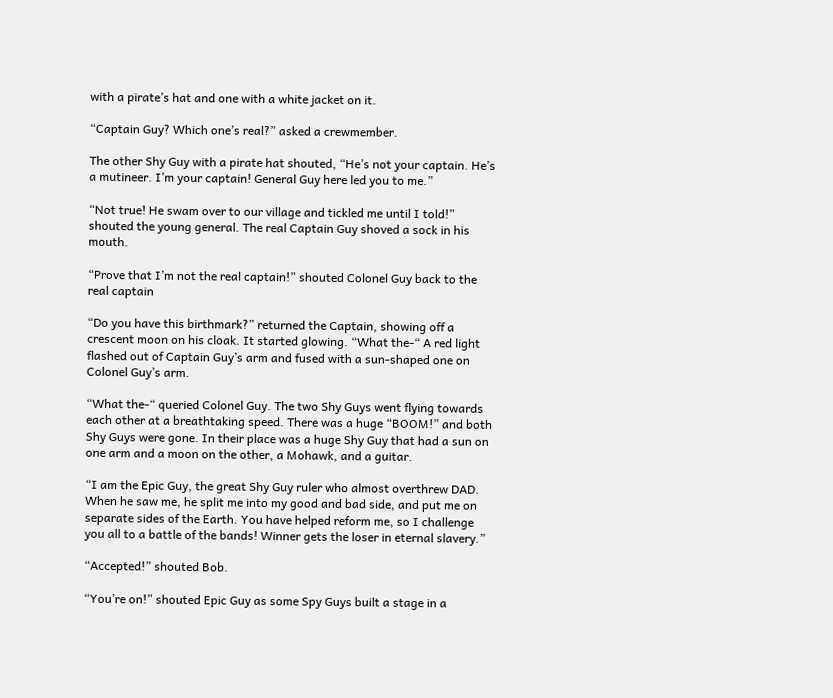with a pirate’s hat and one with a white jacket on it.

“Captain Guy? Which one’s real?” asked a crewmember.

The other Shy Guy with a pirate hat shouted, “He’s not your captain. He’s a mutineer. I’m your captain! General Guy here led you to me.”

“Not true! He swam over to our village and tickled me until I told!” shouted the young general. The real Captain Guy shoved a sock in his mouth.

“Prove that I’m not the real captain!” shouted Colonel Guy back to the real captain

“Do you have this birthmark?” returned the Captain, showing off a crescent moon on his cloak. It started glowing. “What the-“ A red light flashed out of Captain Guy’s arm and fused with a sun-shaped one on Colonel Guy’s arm.

“What the-“ queried Colonel Guy. The two Shy Guys went flying towards each other at a breathtaking speed. There was a huge “BOOM!” and both Shy Guys were gone. In their place was a huge Shy Guy that had a sun on one arm and a moon on the other, a Mohawk, and a guitar.

“I am the Epic Guy, the great Shy Guy ruler who almost overthrew DAD. When he saw me, he split me into my good and bad side, and put me on separate sides of the Earth. You have helped reform me, so I challenge you all to a battle of the bands! Winner gets the loser in eternal slavery.”

“Accepted!” shouted Bob.

“You’re on!” shouted Epic Guy as some Spy Guys built a stage in a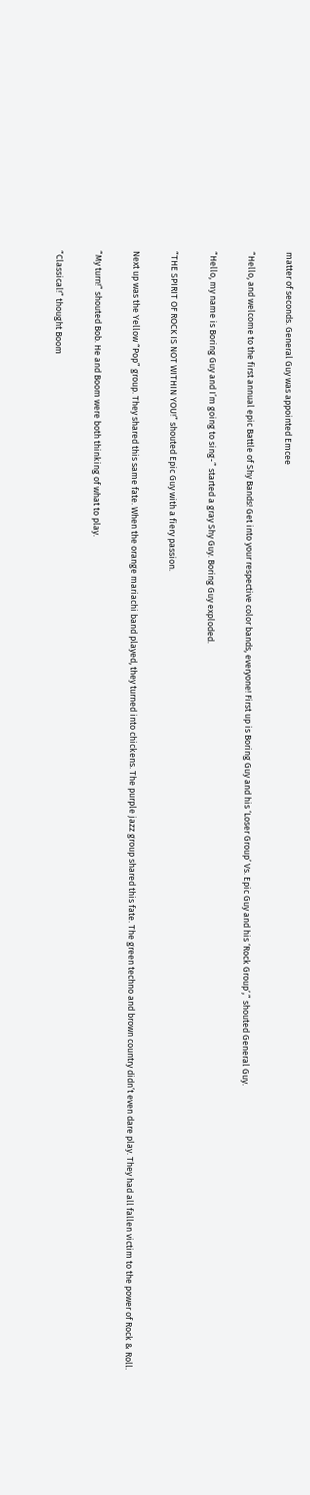matter of seconds. General Guy was appointed Emcee

“Hello, and welcome to the first annual epic Battle of Shy Bands! Get into your respective color bands, everyone! First up is Boring Guy and his ‘Loser Group’ Vs. Epic Guy and his ‘Rock Group’,” shouted General Guy.

“Hello, my name is Boring Guy and I’m going to sing-” started a gray Shy Guy. Boring Guy exploded.

“THE SPIRIT OF ROCK IS NOT WITHIN YOU!” shouted Epic Guy with a fiery passion.

Next up was the Yellow “Pop” group. They shared this same fate. When the orange mariachi band played, they turned into chickens. The purple jazz group shared this fate. The green techno and brown country didn’t even dare play. They had all fallen victim to the power of Rock & Roll.

“My turn!” shouted Bob. He and Boom were both thinking of what to play.

“Classical!” thought Boom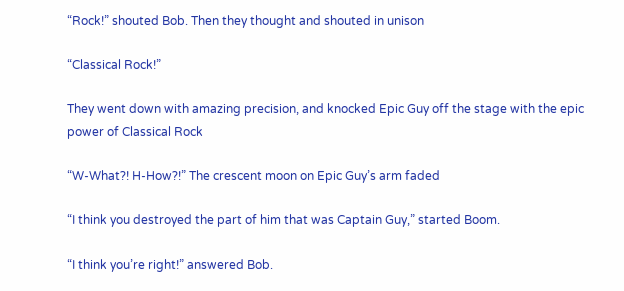“Rock!” shouted Bob. Then they thought and shouted in unison

“Classical Rock!”

They went down with amazing precision, and knocked Epic Guy off the stage with the epic power of Classical Rock

“W-What?! H-How?!” The crescent moon on Epic Guy’s arm faded

“I think you destroyed the part of him that was Captain Guy,” started Boom.

“I think you’re right!” answered Bob.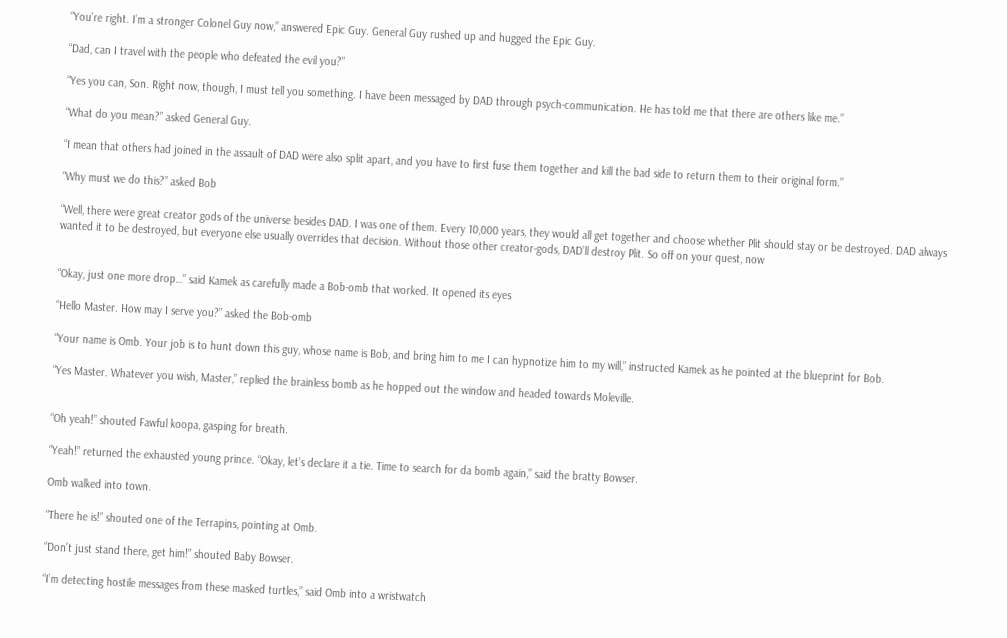“You’re right. I’m a stronger Colonel Guy now,” answered Epic Guy. General Guy rushed up and hugged the Epic Guy.

“Dad, can I travel with the people who defeated the evil you?”

“Yes you can, Son. Right now, though, I must tell you something. I have been messaged by DAD through psych-communication. He has told me that there are others like me.”

“What do you mean?” asked General Guy.

“I mean that others had joined in the assault of DAD were also split apart, and you have to first fuse them together and kill the bad side to return them to their original form.”

“Why must we do this?” asked Bob

“Well, there were great creator gods of the universe besides DAD. I was one of them. Every 10,000 years, they would all get together and choose whether Plit should stay or be destroyed. DAD always wanted it to be destroyed, but everyone else usually overrides that decision. Without those other creator-gods, DAD’ll destroy Plit. So off on your quest, now


“Okay, just one more drop…” said Kamek as carefully made a Bob-omb that worked. It opened its eyes

“Hello Master. How may I serve you?” asked the Bob-omb

“Your name is Omb. Your job is to hunt down this guy, whose name is Bob, and bring him to me I can hypnotize him to my will,” instructed Kamek as he pointed at the blueprint for Bob.

“Yes Master. Whatever you wish, Master,” replied the brainless bomb as he hopped out the window and headed towards Moleville.


“Oh yeah!” shouted Fawful koopa, gasping for breath.

“Yeah!” returned the exhausted young prince. “Okay, let’s declare it a tie. Time to search for da bomb again,” said the bratty Bowser.

Omb walked into town.

“There he is!” shouted one of the Terrapins, pointing at Omb.

“Don’t just stand there, get him!” shouted Baby Bowser.

“I’m detecting hostile messages from these masked turtles,” said Omb into a wristwatch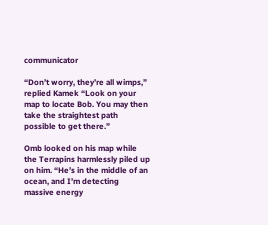communicator

“Don’t worry, they’re all wimps,” replied Kamek “Look on your map to locate Bob. You may then take the straightest path possible to get there.”

Omb looked on his map while the Terrapins harmlessly piled up on him. “He’s in the middle of an ocean, and I’m detecting massive energy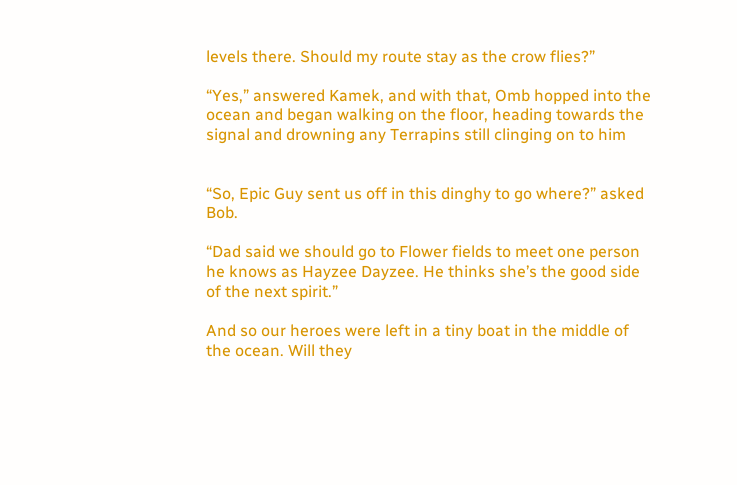levels there. Should my route stay as the crow flies?”

“Yes,” answered Kamek, and with that, Omb hopped into the ocean and began walking on the floor, heading towards the signal and drowning any Terrapins still clinging on to him


“So, Epic Guy sent us off in this dinghy to go where?” asked Bob.

“Dad said we should go to Flower fields to meet one person he knows as Hayzee Dayzee. He thinks she’s the good side of the next spirit.”

And so our heroes were left in a tiny boat in the middle of the ocean. Will they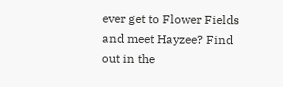ever get to Flower Fields and meet Hayzee? Find out in the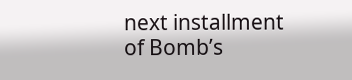next installment of Bomb’s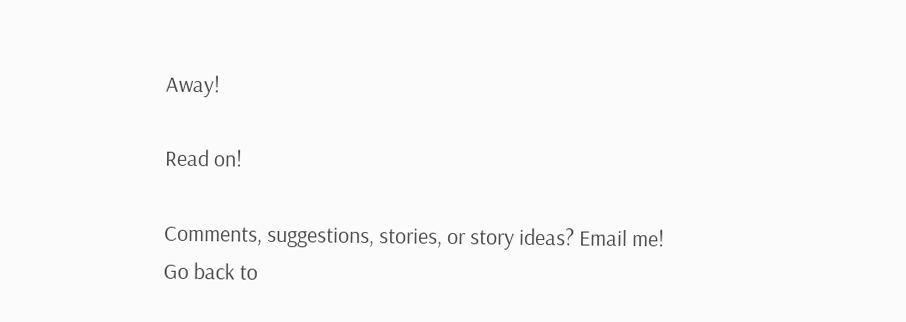Away!

Read on!

Comments, suggestions, stories, or story ideas? Email me!
Go back to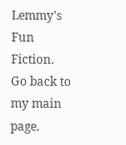Lemmy's Fun Fiction.
Go back to my main page.